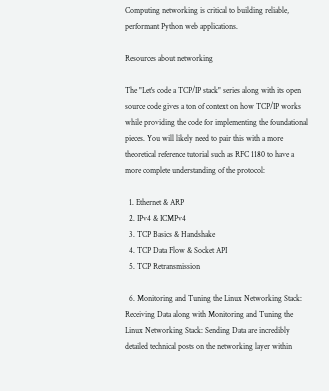Computing networking is critical to building reliable, performant Python web applications.

Resources about networking

The "Let's code a TCP/IP stack" series along with its open source code gives a ton of context on how TCP/IP works while providing the code for implementing the foundational pieces. You will likely need to pair this with a more theoretical reference tutorial such as RFC 1180 to have a more complete understanding of the protocol:

  1. Ethernet & ARP
  2. IPv4 & ICMPv4
  3. TCP Basics & Handshake
  4. TCP Data Flow & Socket API
  5. TCP Retransmission

  6. Monitoring and Tuning the Linux Networking Stack: Receiving Data along with Monitoring and Tuning the Linux Networking Stack: Sending Data are incredibly detailed technical posts on the networking layer within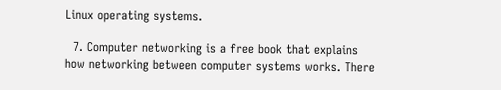Linux operating systems.

  7. Computer networking is a free book that explains how networking between computer systems works. There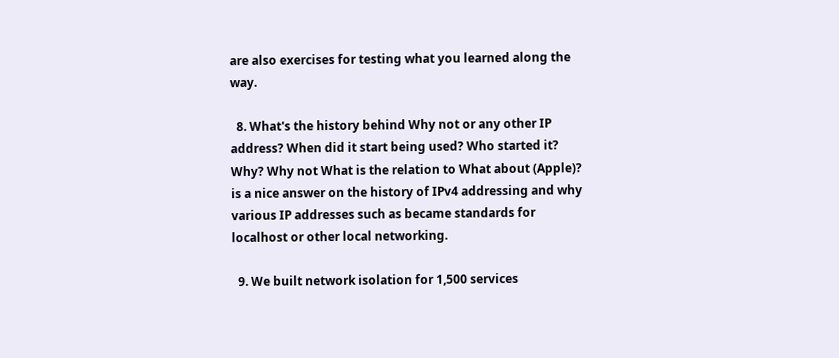are also exercises for testing what you learned along the way.

  8. What's the history behind Why not or any other IP address? When did it start being used? Who started it? Why? Why not What is the relation to What about (Apple)? is a nice answer on the history of IPv4 addressing and why various IP addresses such as became standards for localhost or other local networking.

  9. We built network isolation for 1,500 services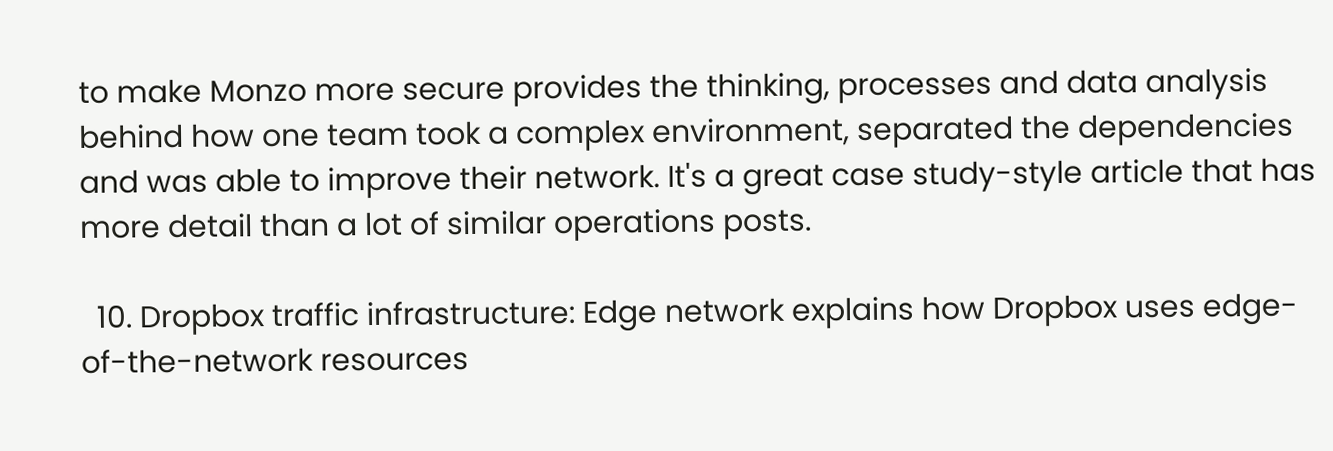to make Monzo more secure provides the thinking, processes and data analysis behind how one team took a complex environment, separated the dependencies and was able to improve their network. It's a great case study-style article that has more detail than a lot of similar operations posts.

  10. Dropbox traffic infrastructure: Edge network explains how Dropbox uses edge-of-the-network resources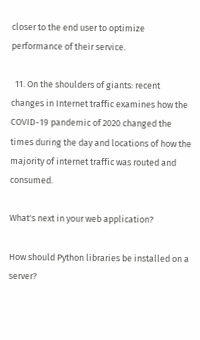closer to the end user to optimize performance of their service.

  11. On the shoulders of giants: recent changes in Internet traffic examines how the COVID-19 pandemic of 2020 changed the times during the day and locations of how the majority of internet traffic was routed and consumed.

What's next in your web application?

How should Python libraries be installed on a server?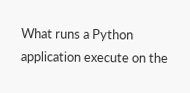What runs a Python application execute on the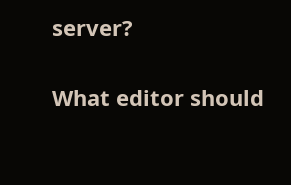server?

What editor should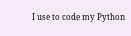I use to code my Python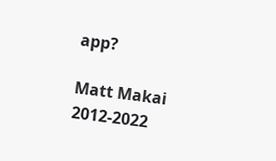app?

Matt Makai 2012-2022